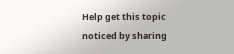Help get this topic noticed by sharing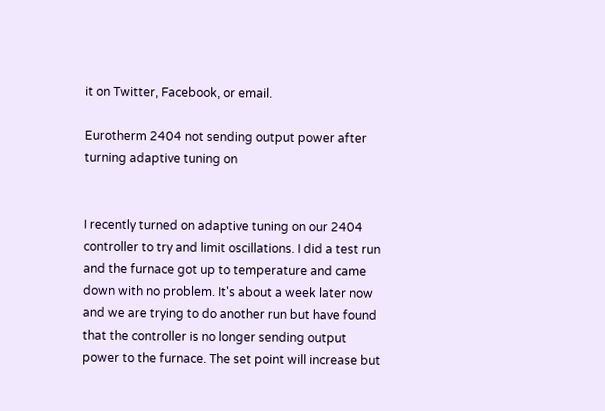it on Twitter, Facebook, or email.

Eurotherm 2404 not sending output power after turning adaptive tuning on


I recently turned on adaptive tuning on our 2404 controller to try and limit oscillations. I did a test run and the furnace got up to temperature and came down with no problem. It's about a week later now and we are trying to do another run but have found that the controller is no longer sending output power to the furnace. The set point will increase but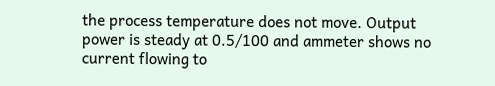the process temperature does not move. Output power is steady at 0.5/100 and ammeter shows no current flowing to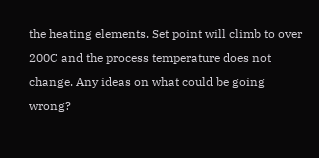the heating elements. Set point will climb to over 200C and the process temperature does not change. Any ideas on what could be going wrong?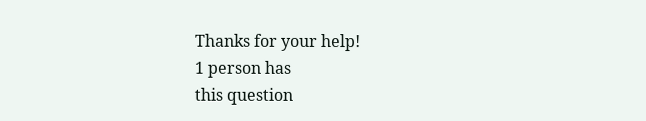Thanks for your help!
1 person has
this question